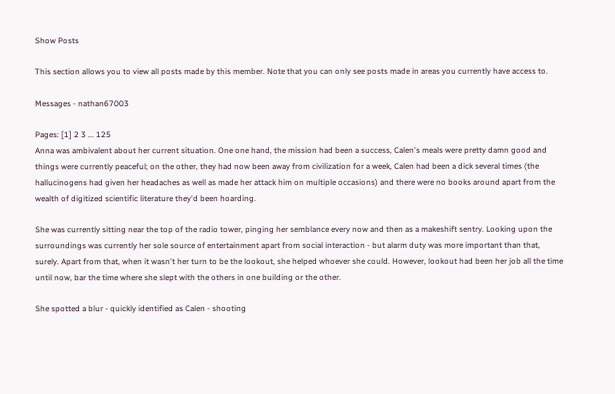Show Posts

This section allows you to view all posts made by this member. Note that you can only see posts made in areas you currently have access to.

Messages - nathan67003

Pages: [1] 2 3 ... 125
Anna was ambivalent about her current situation. One one hand, the mission had been a success, Calen's meals were pretty damn good and things were currently peaceful; on the other, they had now been away from civilization for a week, Calen had been a dick several times (the hallucinogens had given her headaches as well as made her attack him on multiple occasions) and there were no books around apart from the wealth of digitized scientific literature they'd been hoarding.

She was currently sitting near the top of the radio tower, pinging her semblance every now and then as a makeshift sentry. Looking upon the surroundings was currently her sole source of entertainment apart from social interaction - but alarm duty was more important than that, surely. Apart from that, when it wasn't her turn to be the lookout, she helped whoever she could. However, lookout had been her job all the time until now, bar the time where she slept with the others in one building or the other.

She spotted a blur - quickly identified as Calen - shooting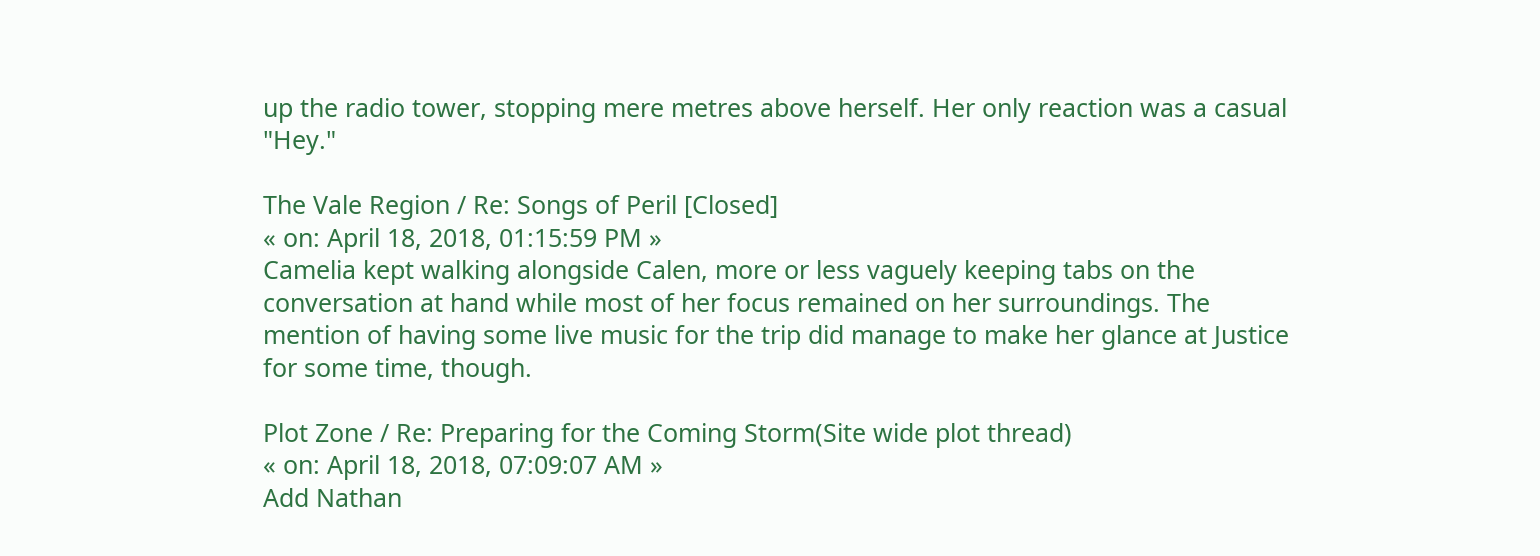up the radio tower, stopping mere metres above herself. Her only reaction was a casual "Hey."

The Vale Region / Re: Songs of Peril [Closed]
« on: April 18, 2018, 01:15:59 PM »
Camelia kept walking alongside Calen, more or less vaguely keeping tabs on the conversation at hand while most of her focus remained on her surroundings. The mention of having some live music for the trip did manage to make her glance at Justice for some time, though.

Plot Zone / Re: Preparing for the Coming Storm(Site wide plot thread)
« on: April 18, 2018, 07:09:07 AM »
Add Nathan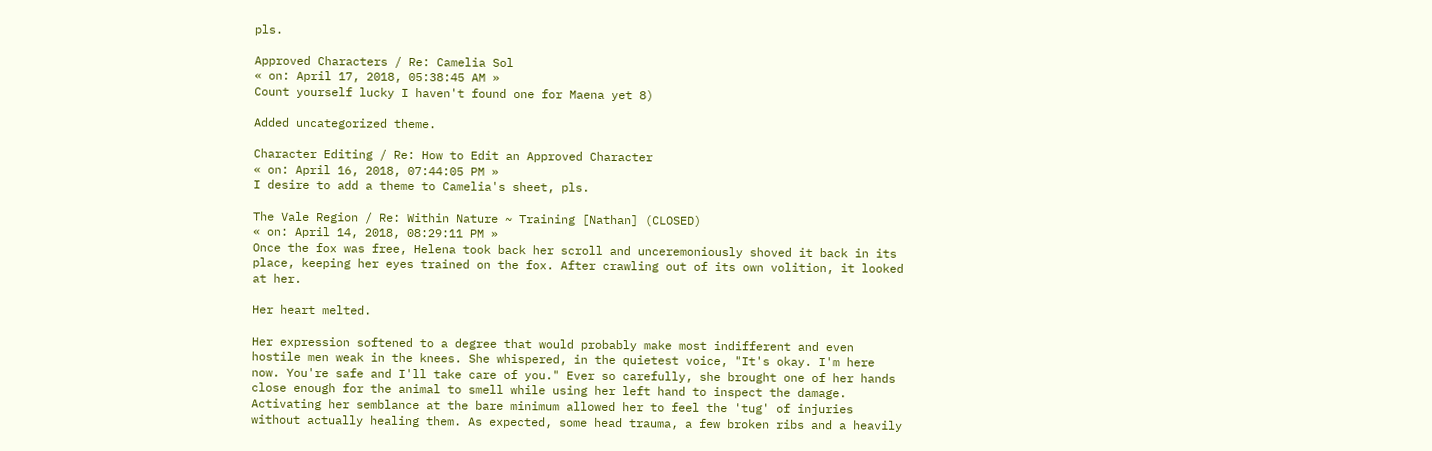pls.

Approved Characters / Re: Camelia Sol
« on: April 17, 2018, 05:38:45 AM »
Count yourself lucky I haven't found one for Maena yet 8)

Added uncategorized theme.

Character Editing / Re: How to Edit an Approved Character
« on: April 16, 2018, 07:44:05 PM »
I desire to add a theme to Camelia's sheet, pls.

The Vale Region / Re: Within Nature ~ Training [Nathan] (CLOSED)
« on: April 14, 2018, 08:29:11 PM »
Once the fox was free, Helena took back her scroll and unceremoniously shoved it back in its place, keeping her eyes trained on the fox. After crawling out of its own volition, it looked at her.

Her heart melted.

Her expression softened to a degree that would probably make most indifferent and even hostile men weak in the knees. She whispered, in the quietest voice, "It's okay. I'm here now. You're safe and I'll take care of you." Ever so carefully, she brought one of her hands close enough for the animal to smell while using her left hand to inspect the damage. Activating her semblance at the bare minimum allowed her to feel the 'tug' of injuries without actually healing them. As expected, some head trauma, a few broken ribs and a heavily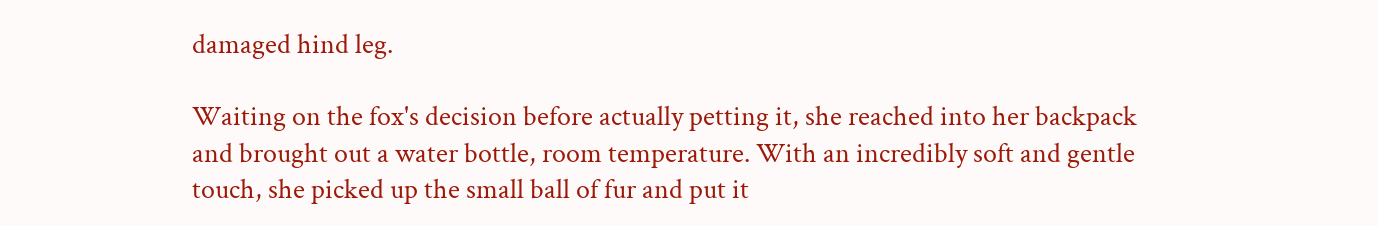damaged hind leg.

Waiting on the fox's decision before actually petting it, she reached into her backpack and brought out a water bottle, room temperature. With an incredibly soft and gentle touch, she picked up the small ball of fur and put it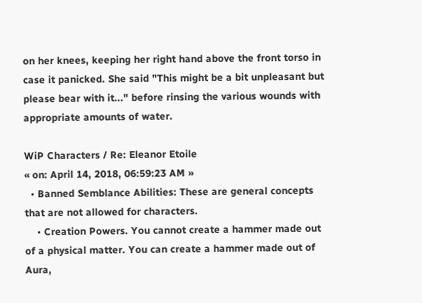on her knees, keeping her right hand above the front torso in case it panicked. She said "This might be a bit unpleasant but please bear with it..." before rinsing the various wounds with appropriate amounts of water.

WiP Characters / Re: Eleanor Etoile
« on: April 14, 2018, 06:59:23 AM »
  • Banned Semblance Abilities: These are general concepts that are not allowed for characters.
    • Creation Powers. You cannot create a hammer made out of a physical matter. You can create a hammer made out of Aura,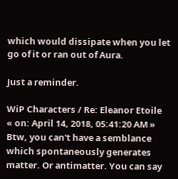which would dissipate when you let go of it or ran out of Aura.

Just a reminder.

WiP Characters / Re: Eleanor Etoile
« on: April 14, 2018, 05:41:20 AM »
Btw, you can't have a semblance which spontaneously generates matter. Or antimatter. You can say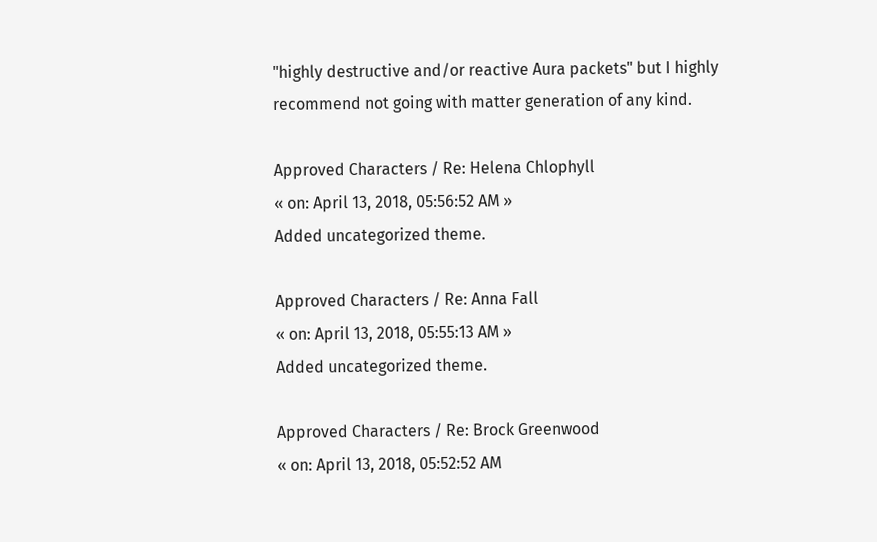"highly destructive and/or reactive Aura packets" but I highly recommend not going with matter generation of any kind.

Approved Characters / Re: Helena Chlophyll
« on: April 13, 2018, 05:56:52 AM »
Added uncategorized theme.

Approved Characters / Re: Anna Fall
« on: April 13, 2018, 05:55:13 AM »
Added uncategorized theme.

Approved Characters / Re: Brock Greenwood
« on: April 13, 2018, 05:52:52 AM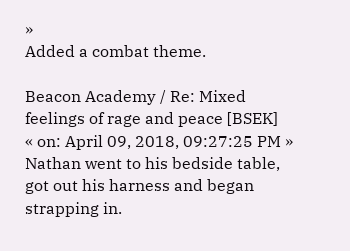»
Added a combat theme.

Beacon Academy / Re: Mixed feelings of rage and peace [BSEK]
« on: April 09, 2018, 09:27:25 PM »
Nathan went to his bedside table, got out his harness and began strapping in.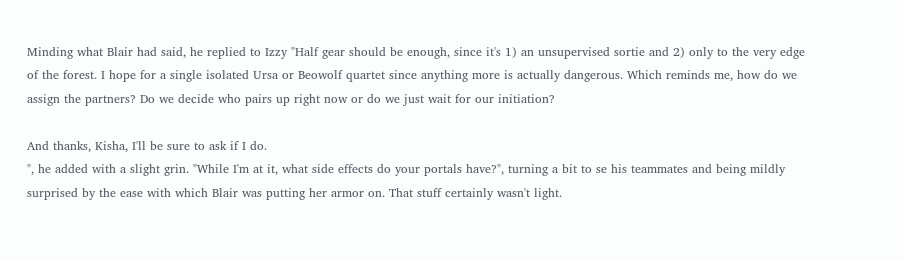Minding what Blair had said, he replied to Izzy "Half gear should be enough, since it's 1) an unsupervised sortie and 2) only to the very edge of the forest. I hope for a single isolated Ursa or Beowolf quartet since anything more is actually dangerous. Which reminds me, how do we assign the partners? Do we decide who pairs up right now or do we just wait for our initiation?

And thanks, Kisha, I'll be sure to ask if I do.
", he added with a slight grin. "While I'm at it, what side effects do your portals have?", turning a bit to se his teammates and being mildly surprised by the ease with which Blair was putting her armor on. That stuff certainly wasn't light.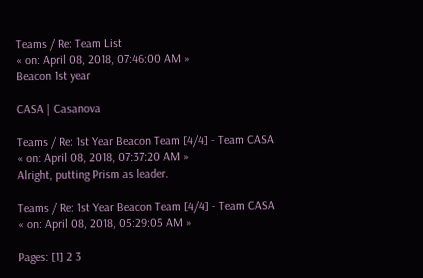Teams / Re: Team List
« on: April 08, 2018, 07:46:00 AM »
Beacon 1st year

CASA | Casanova

Teams / Re: 1st Year Beacon Team [4/4] - Team CASA
« on: April 08, 2018, 07:37:20 AM »
Alright, putting Prism as leader.

Teams / Re: 1st Year Beacon Team [4/4] - Team CASA
« on: April 08, 2018, 05:29:05 AM »

Pages: [1] 2 3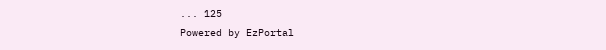... 125
Powered by EzPortal